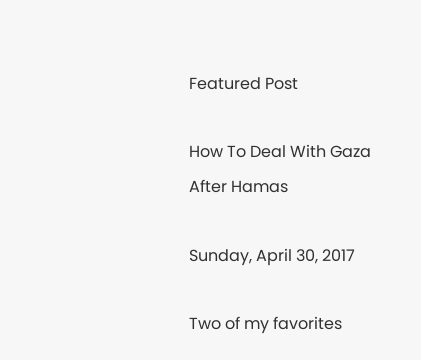Featured Post

How To Deal With Gaza After Hamas

Sunday, April 30, 2017

Two of my favorites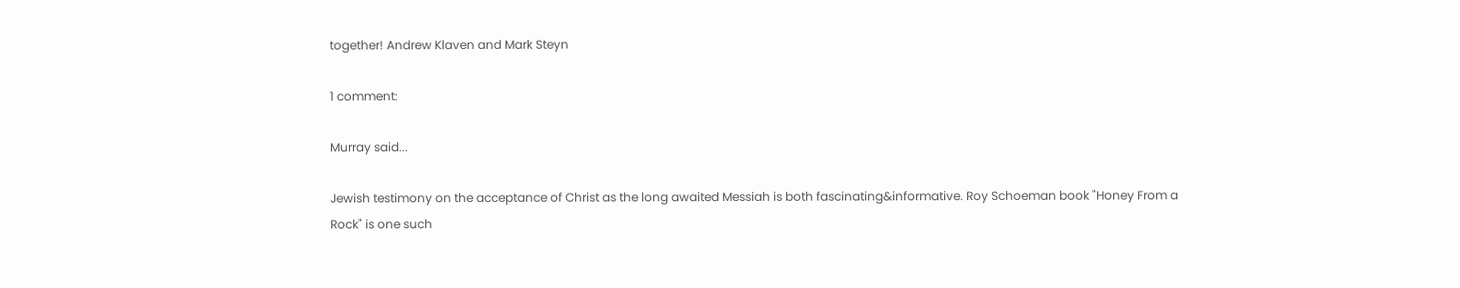together! Andrew Klaven and Mark Steyn

1 comment:

Murray said...

Jewish testimony on the acceptance of Christ as the long awaited Messiah is both fascinating&informative. Roy Schoeman book "Honey From a Rock" is one such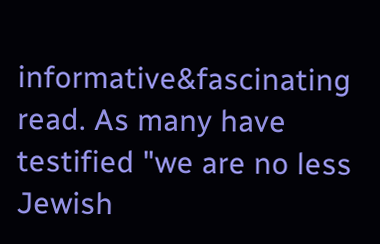informative&fascinating read. As many have testified "we are no less Jewish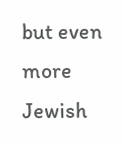but even more Jewish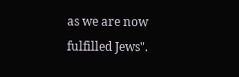as we are now fulfilled Jews".